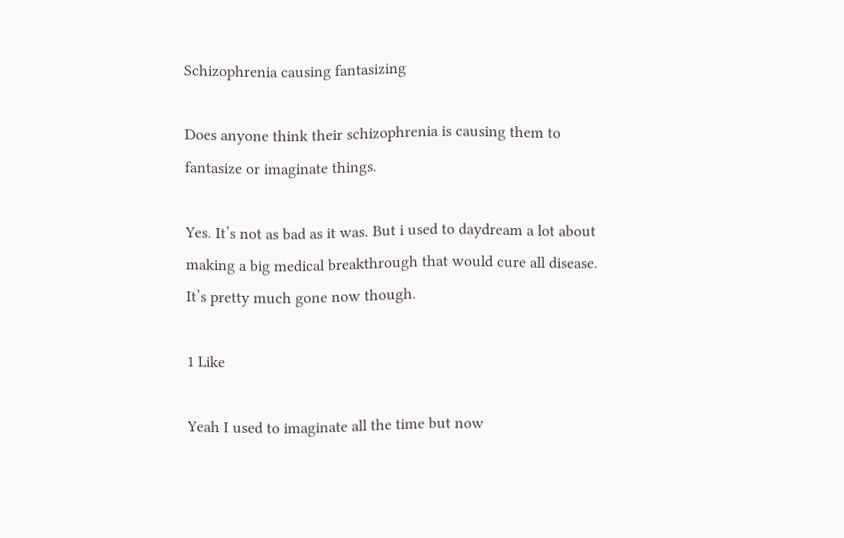Schizophrenia causing fantasizing

Does anyone think their schizophrenia is causing them to fantasize or imaginate things.

Yes. It’s not as bad as it was. But i used to daydream a lot about making a big medical breakthrough that would cure all disease. It’s pretty much gone now though.

1 Like

Yeah I used to imaginate all the time but now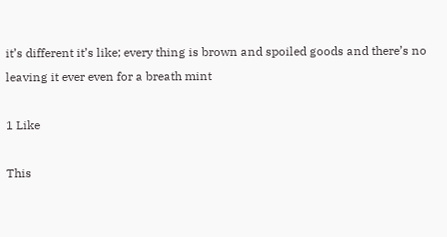it’s different it’s like; every thing is brown and spoiled goods and there’s no leaving it ever even for a breath mint

1 Like

This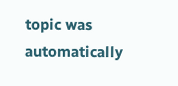topic was automatically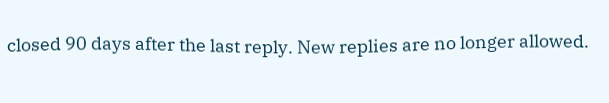closed 90 days after the last reply. New replies are no longer allowed.